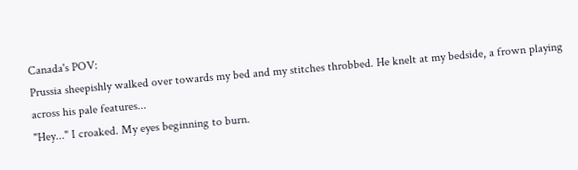Canada's POV:
Prussia sheepishly walked over towards my bed and my stitches throbbed. He knelt at my bedside, a frown playing across his pale features...
"Hey..." I croaked. My eyes beginning to burn.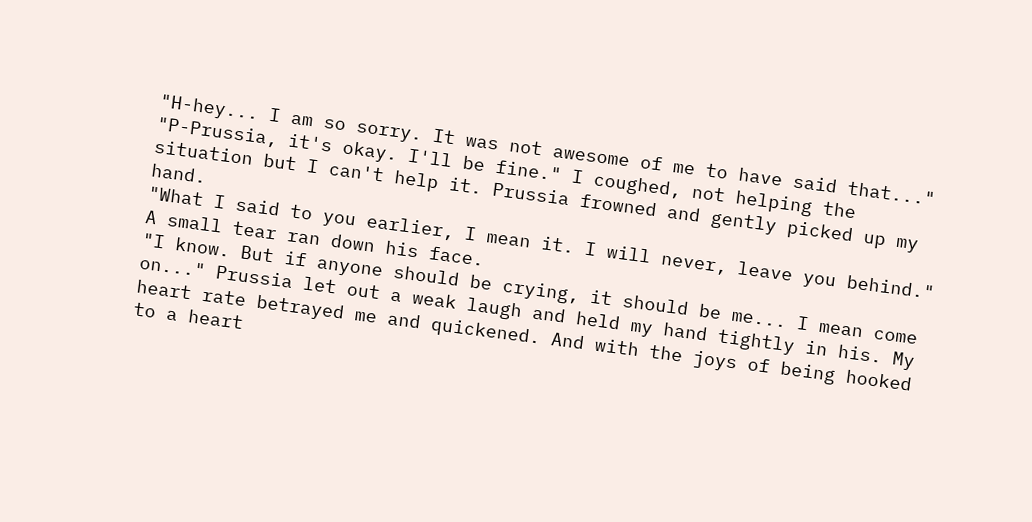"H-hey... I am so sorry. It was not awesome of me to have said that..."
"P-Prussia, it's okay. I'll be fine." I coughed, not helping the situation but I can't help it. Prussia frowned and gently picked up my hand.
"What I said to you earlier, I mean it. I will never, leave you behind." A small tear ran down his face.
"I know. But if anyone should be crying, it should be me... I mean come on..." Prussia let out a weak laugh and held my hand tightly in his. My heart rate betrayed me and quickened. And with the joys of being hooked to a heart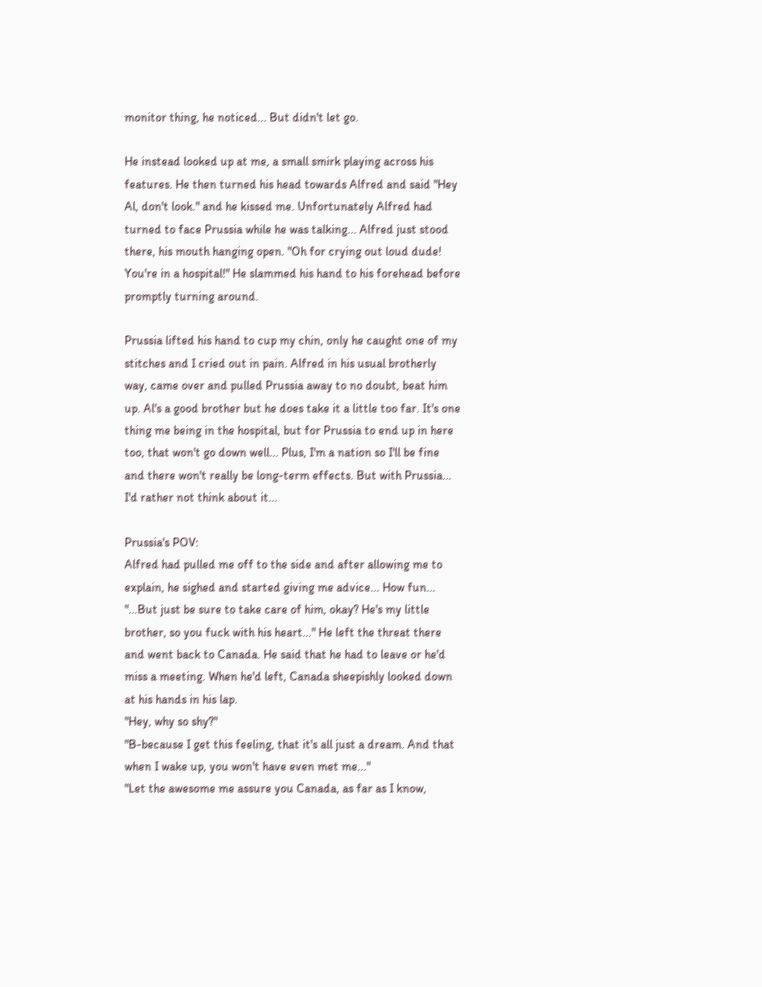monitor thing, he noticed... But didn't let go.

He instead looked up at me, a small smirk playing across his features. He then turned his head towards Alfred and said "Hey Al, don't look." and he kissed me. Unfortunately Alfred had turned to face Prussia while he was talking... Alfred just stood there, his mouth hanging open. "Oh for crying out loud dude! You're in a hospital!" He slammed his hand to his forehead before promptly turning around.

Prussia lifted his hand to cup my chin, only he caught one of my stitches and I cried out in pain. Alfred in his usual brotherly way, came over and pulled Prussia away to no doubt, beat him up. Al's a good brother but he does take it a little too far. It's one thing me being in the hospital, but for Prussia to end up in here too, that won't go down well... Plus, I'm a nation so I'll be fine and there won't really be long-term effects. But with Prussia... I'd rather not think about it...

Prussia's POV:
Alfred had pulled me off to the side and after allowing me to explain, he sighed and started giving me advice... How fun...
"...But just be sure to take care of him, okay? He's my little brother, so you fuck with his heart..." He left the threat there and went back to Canada. He said that he had to leave or he'd miss a meeting. When he'd left, Canada sheepishly looked down at his hands in his lap.
"Hey, why so shy?"
"B-because I get this feeling, that it's all just a dream. And that when I wake up, you won't have even met me..."
"Let the awesome me assure you Canada, as far as I know,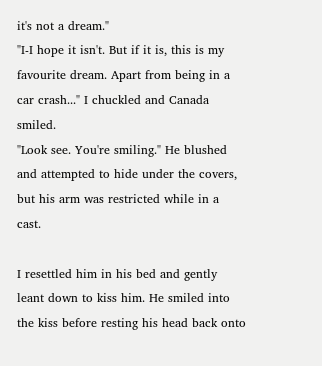it's not a dream."
"I-I hope it isn't. But if it is, this is my favourite dream. Apart from being in a car crash..." I chuckled and Canada smiled.
"Look see. You're smiling." He blushed and attempted to hide under the covers, but his arm was restricted while in a cast.

I resettled him in his bed and gently leant down to kiss him. He smiled into the kiss before resting his head back onto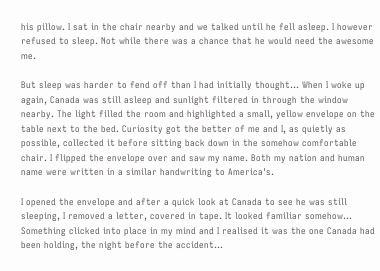his pillow. I sat in the chair nearby and we talked until he fell asleep. I however refused to sleep. Not while there was a chance that he would need the awesome me.

But sleep was harder to fend off than I had initially thought... When I woke up again, Canada was still asleep and sunlight filtered in through the window nearby. The light filled the room and highlighted a small, yellow envelope on the table next to the bed. Curiosity got the better of me and I, as quietly as possible, collected it before sitting back down in the somehow comfortable chair. I flipped the envelope over and saw my name. Both my nation and human name were written in a similar handwriting to America's.

I opened the envelope and after a quick look at Canada to see he was still sleeping, I removed a letter, covered in tape. It looked familiar somehow... Something clicked into place in my mind and I realised it was the one Canada had been holding, the night before the accident...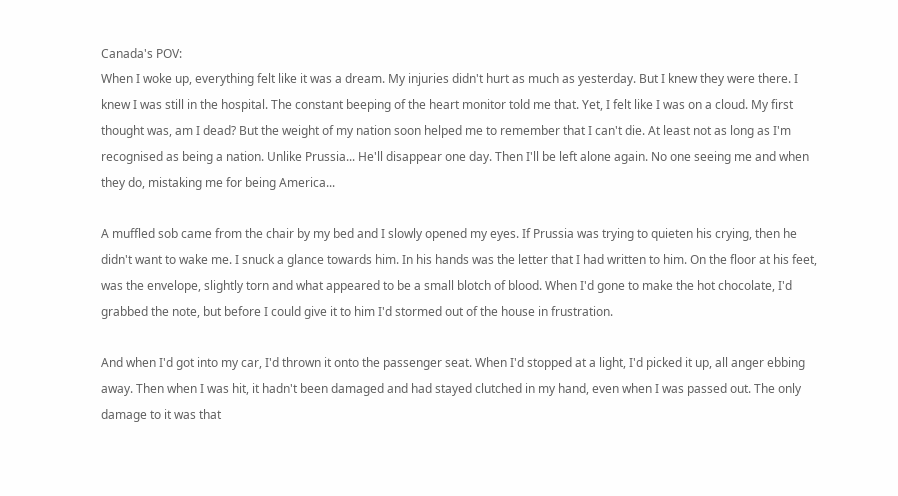Canada's POV:
When I woke up, everything felt like it was a dream. My injuries didn't hurt as much as yesterday. But I knew they were there. I knew I was still in the hospital. The constant beeping of the heart monitor told me that. Yet, I felt like I was on a cloud. My first thought was, am I dead? But the weight of my nation soon helped me to remember that I can't die. At least not as long as I'm recognised as being a nation. Unlike Prussia... He'll disappear one day. Then I'll be left alone again. No one seeing me and when they do, mistaking me for being America...

A muffled sob came from the chair by my bed and I slowly opened my eyes. If Prussia was trying to quieten his crying, then he didn't want to wake me. I snuck a glance towards him. In his hands was the letter that I had written to him. On the floor at his feet, was the envelope, slightly torn and what appeared to be a small blotch of blood. When I'd gone to make the hot chocolate, I'd grabbed the note, but before I could give it to him I'd stormed out of the house in frustration.

And when I'd got into my car, I'd thrown it onto the passenger seat. When I'd stopped at a light, I'd picked it up, all anger ebbing away. Then when I was hit, it hadn't been damaged and had stayed clutched in my hand, even when I was passed out. The only damage to it was that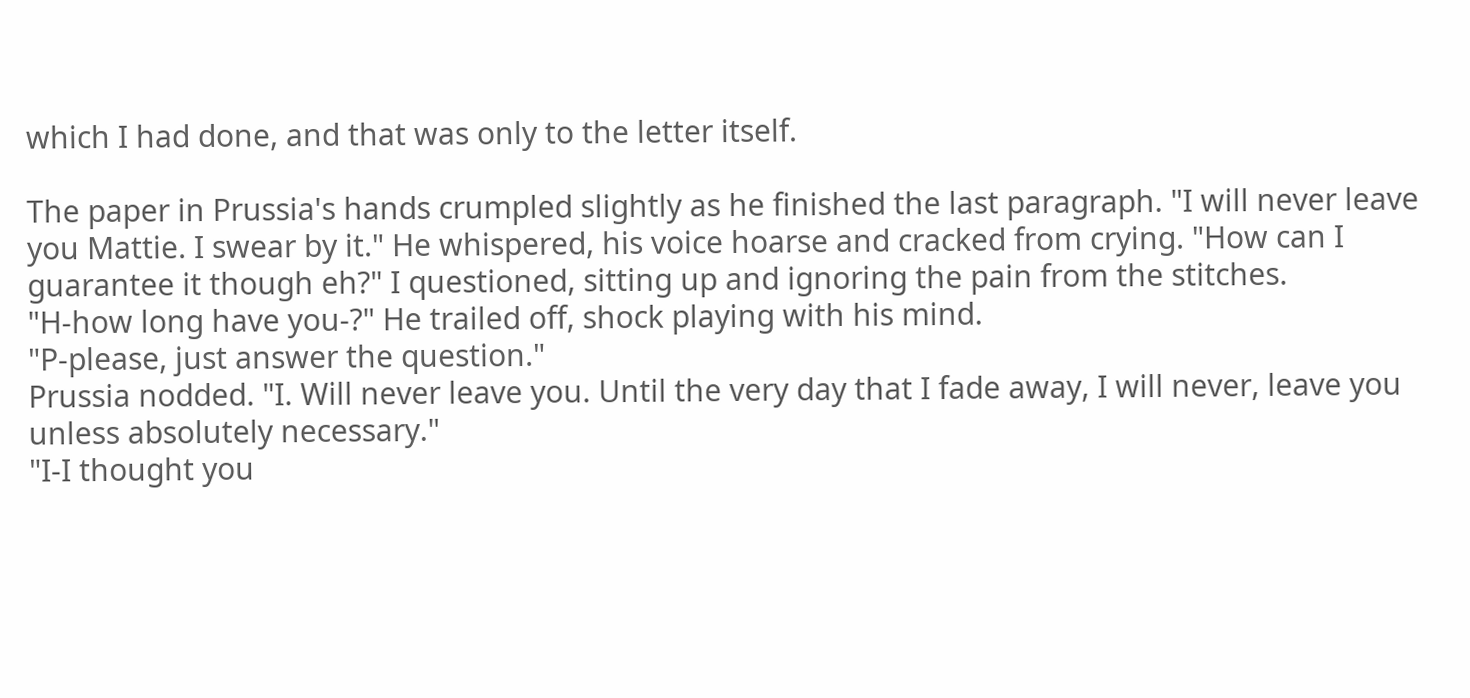which I had done, and that was only to the letter itself.

The paper in Prussia's hands crumpled slightly as he finished the last paragraph. "I will never leave you Mattie. I swear by it." He whispered, his voice hoarse and cracked from crying. "How can I guarantee it though eh?" I questioned, sitting up and ignoring the pain from the stitches.
"H-how long have you-?" He trailed off, shock playing with his mind.
"P-please, just answer the question."
Prussia nodded. "I. Will never leave you. Until the very day that I fade away, I will never, leave you unless absolutely necessary."
"I-I thought you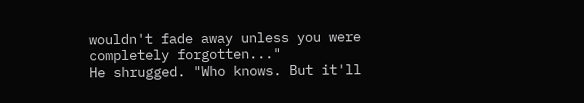wouldn't fade away unless you were completely forgotten..."
He shrugged. "Who knows. But it'll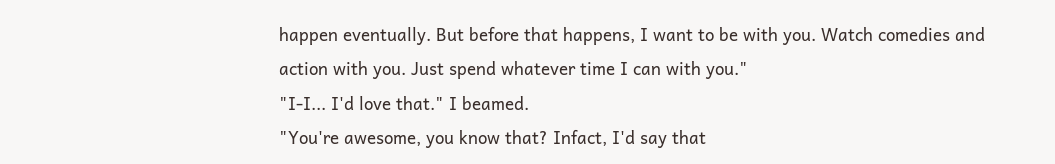happen eventually. But before that happens, I want to be with you. Watch comedies and action with you. Just spend whatever time I can with you."
"I-I... I'd love that." I beamed.
"You're awesome, you know that? Infact, I'd say that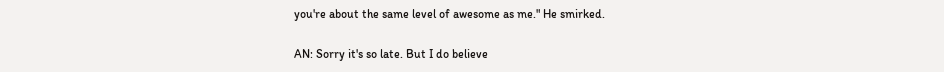you're about the same level of awesome as me." He smirked.

AN: Sorry it's so late. But I do believe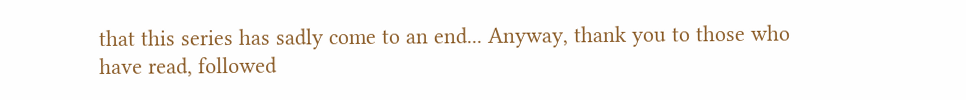that this series has sadly come to an end... Anyway, thank you to those who have read, followed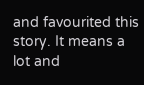and favourited this story. It means a lot and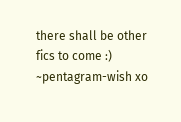there shall be other fics to come :)
~pentagram-wish xo